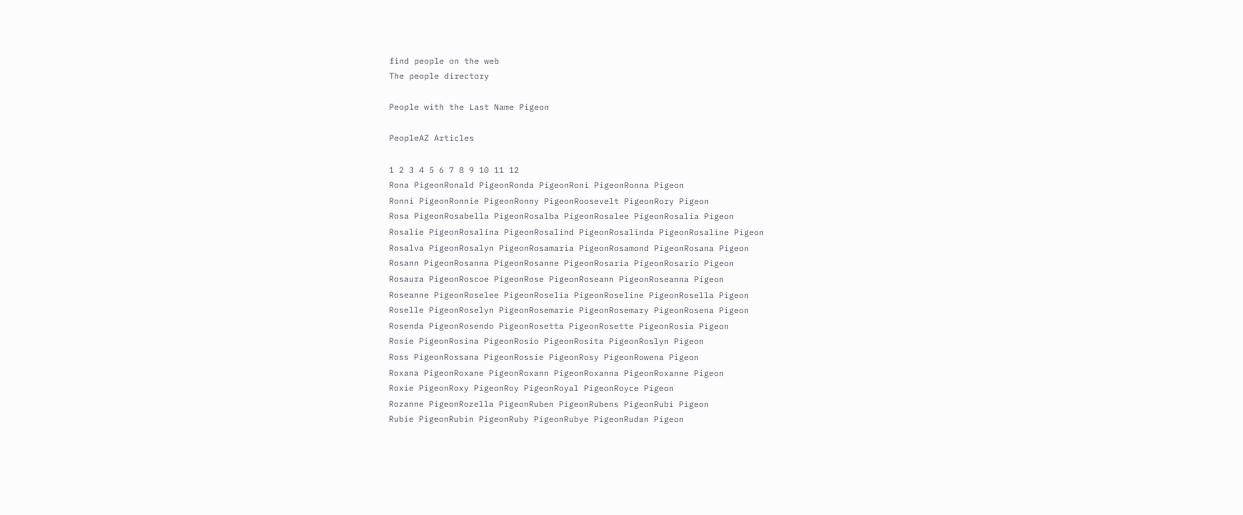find people on the web
The people directory

People with the Last Name Pigeon

PeopleAZ Articles

1 2 3 4 5 6 7 8 9 10 11 12
Rona PigeonRonald PigeonRonda PigeonRoni PigeonRonna Pigeon
Ronni PigeonRonnie PigeonRonny PigeonRoosevelt PigeonRory Pigeon
Rosa PigeonRosabella PigeonRosalba PigeonRosalee PigeonRosalia Pigeon
Rosalie PigeonRosalina PigeonRosalind PigeonRosalinda PigeonRosaline Pigeon
Rosalva PigeonRosalyn PigeonRosamaria PigeonRosamond PigeonRosana Pigeon
Rosann PigeonRosanna PigeonRosanne PigeonRosaria PigeonRosario Pigeon
Rosaura PigeonRoscoe PigeonRose PigeonRoseann PigeonRoseanna Pigeon
Roseanne PigeonRoselee PigeonRoselia PigeonRoseline PigeonRosella Pigeon
Roselle PigeonRoselyn PigeonRosemarie PigeonRosemary PigeonRosena Pigeon
Rosenda PigeonRosendo PigeonRosetta PigeonRosette PigeonRosia Pigeon
Rosie PigeonRosina PigeonRosio PigeonRosita PigeonRoslyn Pigeon
Ross PigeonRossana PigeonRossie PigeonRosy PigeonRowena Pigeon
Roxana PigeonRoxane PigeonRoxann PigeonRoxanna PigeonRoxanne Pigeon
Roxie PigeonRoxy PigeonRoy PigeonRoyal PigeonRoyce Pigeon
Rozanne PigeonRozella PigeonRuben PigeonRubens PigeonRubi Pigeon
Rubie PigeonRubin PigeonRuby PigeonRubye PigeonRudan Pigeon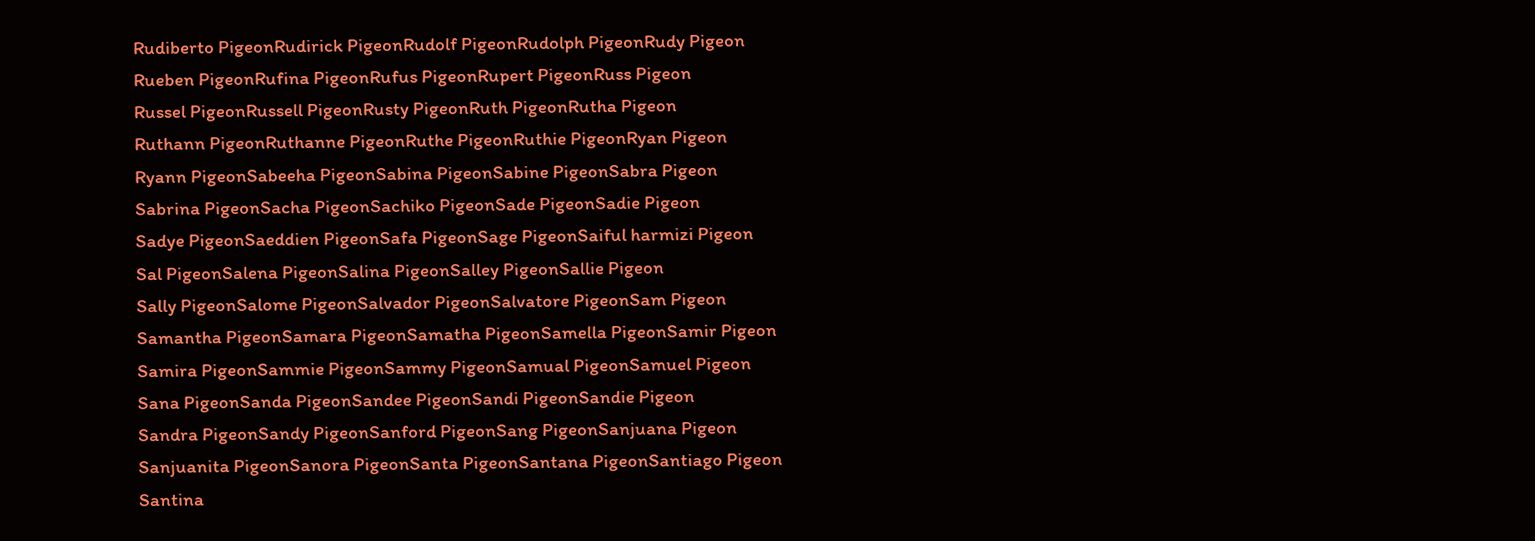Rudiberto PigeonRudirick PigeonRudolf PigeonRudolph PigeonRudy Pigeon
Rueben PigeonRufina PigeonRufus PigeonRupert PigeonRuss Pigeon
Russel PigeonRussell PigeonRusty PigeonRuth PigeonRutha Pigeon
Ruthann PigeonRuthanne PigeonRuthe PigeonRuthie PigeonRyan Pigeon
Ryann PigeonSabeeha PigeonSabina PigeonSabine PigeonSabra Pigeon
Sabrina PigeonSacha PigeonSachiko PigeonSade PigeonSadie Pigeon
Sadye PigeonSaeddien PigeonSafa PigeonSage PigeonSaiful harmizi Pigeon
Sal PigeonSalena PigeonSalina PigeonSalley PigeonSallie Pigeon
Sally PigeonSalome PigeonSalvador PigeonSalvatore PigeonSam Pigeon
Samantha PigeonSamara PigeonSamatha PigeonSamella PigeonSamir Pigeon
Samira PigeonSammie PigeonSammy PigeonSamual PigeonSamuel Pigeon
Sana PigeonSanda PigeonSandee PigeonSandi PigeonSandie Pigeon
Sandra PigeonSandy PigeonSanford PigeonSang PigeonSanjuana Pigeon
Sanjuanita PigeonSanora PigeonSanta PigeonSantana PigeonSantiago Pigeon
Santina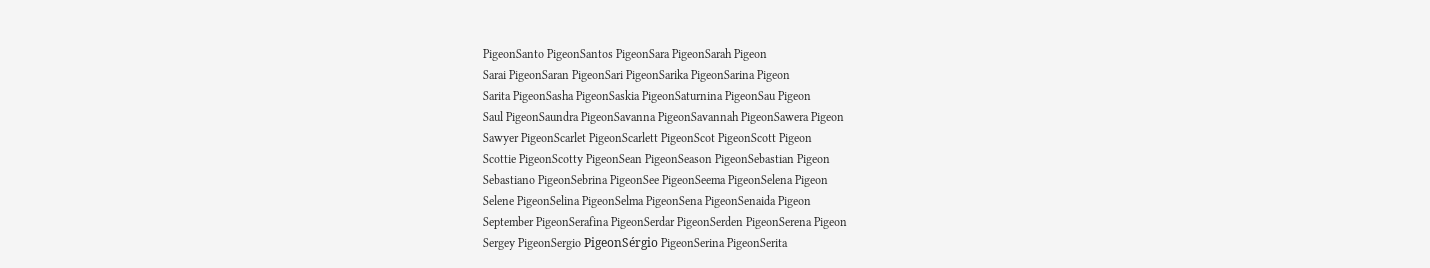PigeonSanto PigeonSantos PigeonSara PigeonSarah Pigeon
Sarai PigeonSaran PigeonSari PigeonSarika PigeonSarina Pigeon
Sarita PigeonSasha PigeonSaskia PigeonSaturnina PigeonSau Pigeon
Saul PigeonSaundra PigeonSavanna PigeonSavannah PigeonSawera Pigeon
Sawyer PigeonScarlet PigeonScarlett PigeonScot PigeonScott Pigeon
Scottie PigeonScotty PigeonSean PigeonSeason PigeonSebastian Pigeon
Sebastiano PigeonSebrina PigeonSee PigeonSeema PigeonSelena Pigeon
Selene PigeonSelina PigeonSelma PigeonSena PigeonSenaida Pigeon
September PigeonSerafina PigeonSerdar PigeonSerden PigeonSerena Pigeon
Sergey PigeonSergio PigeonSérgio PigeonSerina PigeonSerita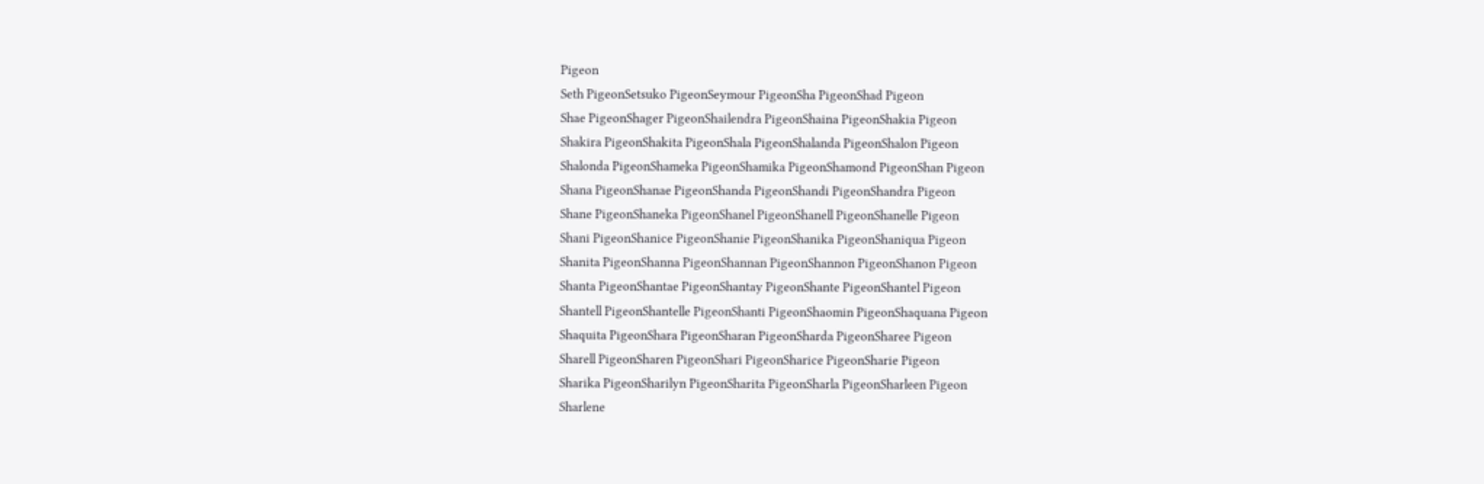Pigeon
Seth PigeonSetsuko PigeonSeymour PigeonSha PigeonShad Pigeon
Shae PigeonShager PigeonShailendra PigeonShaina PigeonShakia Pigeon
Shakira PigeonShakita PigeonShala PigeonShalanda PigeonShalon Pigeon
Shalonda PigeonShameka PigeonShamika PigeonShamond PigeonShan Pigeon
Shana PigeonShanae PigeonShanda PigeonShandi PigeonShandra Pigeon
Shane PigeonShaneka PigeonShanel PigeonShanell PigeonShanelle Pigeon
Shani PigeonShanice PigeonShanie PigeonShanika PigeonShaniqua Pigeon
Shanita PigeonShanna PigeonShannan PigeonShannon PigeonShanon Pigeon
Shanta PigeonShantae PigeonShantay PigeonShante PigeonShantel Pigeon
Shantell PigeonShantelle PigeonShanti PigeonShaomin PigeonShaquana Pigeon
Shaquita PigeonShara PigeonSharan PigeonSharda PigeonSharee Pigeon
Sharell PigeonSharen PigeonShari PigeonSharice PigeonSharie Pigeon
Sharika PigeonSharilyn PigeonSharita PigeonSharla PigeonSharleen Pigeon
Sharlene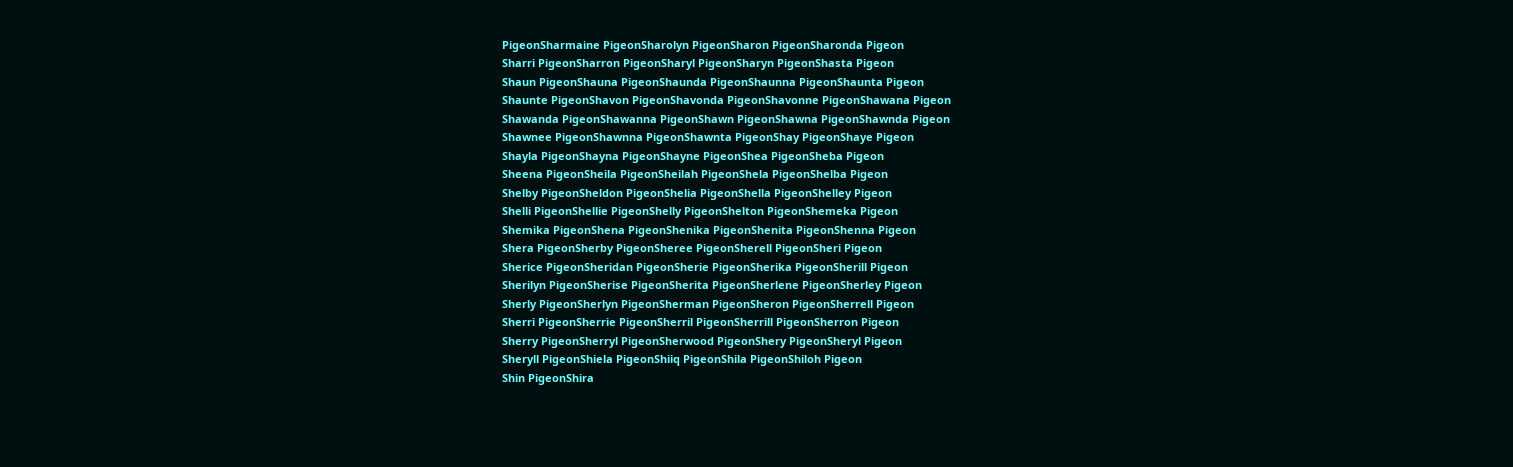PigeonSharmaine PigeonSharolyn PigeonSharon PigeonSharonda Pigeon
Sharri PigeonSharron PigeonSharyl PigeonSharyn PigeonShasta Pigeon
Shaun PigeonShauna PigeonShaunda PigeonShaunna PigeonShaunta Pigeon
Shaunte PigeonShavon PigeonShavonda PigeonShavonne PigeonShawana Pigeon
Shawanda PigeonShawanna PigeonShawn PigeonShawna PigeonShawnda Pigeon
Shawnee PigeonShawnna PigeonShawnta PigeonShay PigeonShaye Pigeon
Shayla PigeonShayna PigeonShayne PigeonShea PigeonSheba Pigeon
Sheena PigeonSheila PigeonSheilah PigeonShela PigeonShelba Pigeon
Shelby PigeonSheldon PigeonShelia PigeonShella PigeonShelley Pigeon
Shelli PigeonShellie PigeonShelly PigeonShelton PigeonShemeka Pigeon
Shemika PigeonShena PigeonShenika PigeonShenita PigeonShenna Pigeon
Shera PigeonSherby PigeonSheree PigeonSherell PigeonSheri Pigeon
Sherice PigeonSheridan PigeonSherie PigeonSherika PigeonSherill Pigeon
Sherilyn PigeonSherise PigeonSherita PigeonSherlene PigeonSherley Pigeon
Sherly PigeonSherlyn PigeonSherman PigeonSheron PigeonSherrell Pigeon
Sherri PigeonSherrie PigeonSherril PigeonSherrill PigeonSherron Pigeon
Sherry PigeonSherryl PigeonSherwood PigeonShery PigeonSheryl Pigeon
Sheryll PigeonShiela PigeonShiiq PigeonShila PigeonShiloh Pigeon
Shin PigeonShira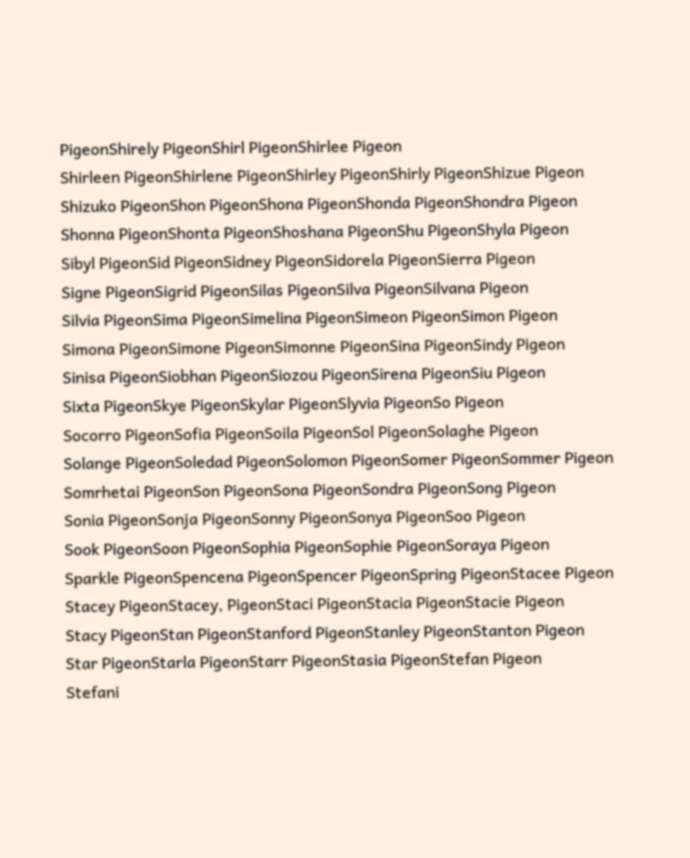PigeonShirely PigeonShirl PigeonShirlee Pigeon
Shirleen PigeonShirlene PigeonShirley PigeonShirly PigeonShizue Pigeon
Shizuko PigeonShon PigeonShona PigeonShonda PigeonShondra Pigeon
Shonna PigeonShonta PigeonShoshana PigeonShu PigeonShyla Pigeon
Sibyl PigeonSid PigeonSidney PigeonSidorela PigeonSierra Pigeon
Signe PigeonSigrid PigeonSilas PigeonSilva PigeonSilvana Pigeon
Silvia PigeonSima PigeonSimelina PigeonSimeon PigeonSimon Pigeon
Simona PigeonSimone PigeonSimonne PigeonSina PigeonSindy Pigeon
Sinisa PigeonSiobhan PigeonSiozou PigeonSirena PigeonSiu Pigeon
Sixta PigeonSkye PigeonSkylar PigeonSlyvia PigeonSo Pigeon
Socorro PigeonSofia PigeonSoila PigeonSol PigeonSolaghe Pigeon
Solange PigeonSoledad PigeonSolomon PigeonSomer PigeonSommer Pigeon
Somrhetai PigeonSon PigeonSona PigeonSondra PigeonSong Pigeon
Sonia PigeonSonja PigeonSonny PigeonSonya PigeonSoo Pigeon
Sook PigeonSoon PigeonSophia PigeonSophie PigeonSoraya Pigeon
Sparkle PigeonSpencena PigeonSpencer PigeonSpring PigeonStacee Pigeon
Stacey PigeonStacey, PigeonStaci PigeonStacia PigeonStacie Pigeon
Stacy PigeonStan PigeonStanford PigeonStanley PigeonStanton Pigeon
Star PigeonStarla PigeonStarr PigeonStasia PigeonStefan Pigeon
Stefani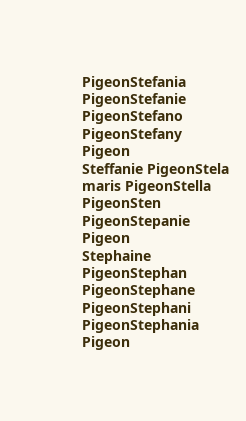PigeonStefania PigeonStefanie PigeonStefano PigeonStefany Pigeon
Steffanie PigeonStela maris PigeonStella PigeonSten PigeonStepanie Pigeon
Stephaine PigeonStephan PigeonStephane PigeonStephani PigeonStephania Pigeon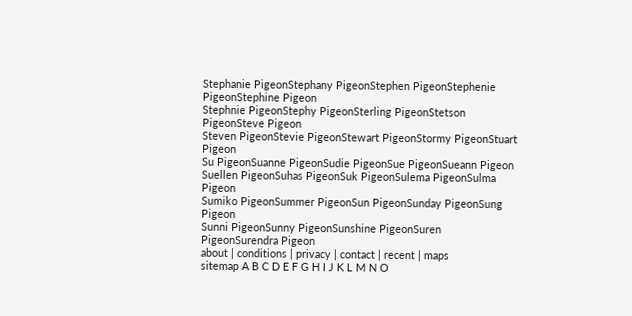Stephanie PigeonStephany PigeonStephen PigeonStephenie PigeonStephine Pigeon
Stephnie PigeonStephy PigeonSterling PigeonStetson PigeonSteve Pigeon
Steven PigeonStevie PigeonStewart PigeonStormy PigeonStuart Pigeon
Su PigeonSuanne PigeonSudie PigeonSue PigeonSueann Pigeon
Suellen PigeonSuhas PigeonSuk PigeonSulema PigeonSulma Pigeon
Sumiko PigeonSummer PigeonSun PigeonSunday PigeonSung Pigeon
Sunni PigeonSunny PigeonSunshine PigeonSuren PigeonSurendra Pigeon
about | conditions | privacy | contact | recent | maps
sitemap A B C D E F G H I J K L M N O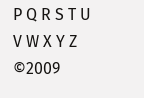P Q R S T U V W X Y Z ©2009